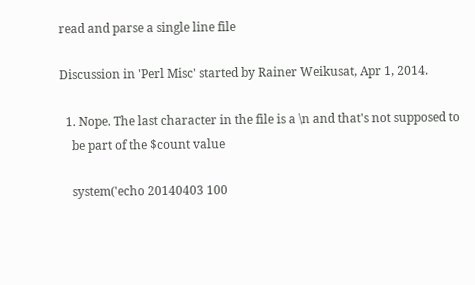read and parse a single line file

Discussion in 'Perl Misc' started by Rainer Weikusat, Apr 1, 2014.

  1. Nope. The last character in the file is a \n and that's not supposed to
    be part of the $count value

    system('echo 20140403 100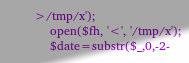>/tmp/x');
    open($fh, '<', '/tmp/x');
    $date=substr($_,0,-2-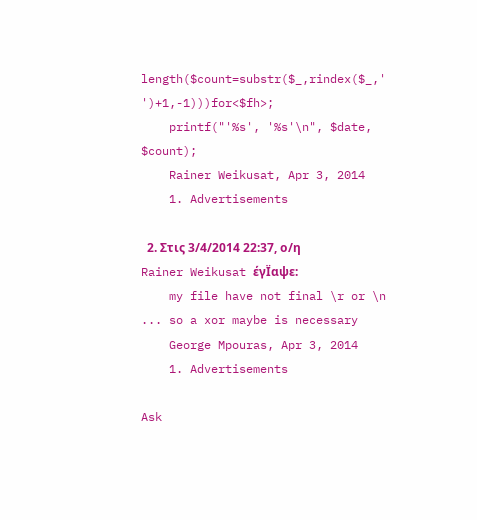length($count=substr($_,rindex($_,' ')+1,-1)))for<$fh>;
    printf("'%s', '%s'\n", $date, $count);
    Rainer Weikusat, Apr 3, 2014
    1. Advertisements

  2. Στις 3/4/2014 22:37, ο/η Rainer Weikusat έγÏαψε:
    my file have not final \r or \n ... so a xor maybe is necessary
    George Mpouras, Apr 3, 2014
    1. Advertisements

Ask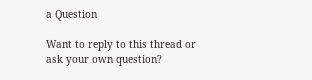a Question

Want to reply to this thread or ask your own question?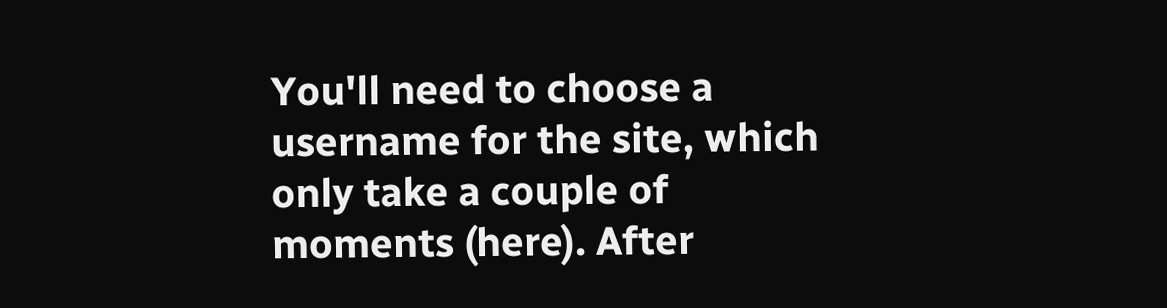You'll need to choose a username for the site, which only take a couple of moments (here). After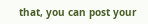that, you can post your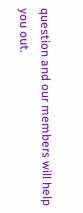question and our members will help you out.